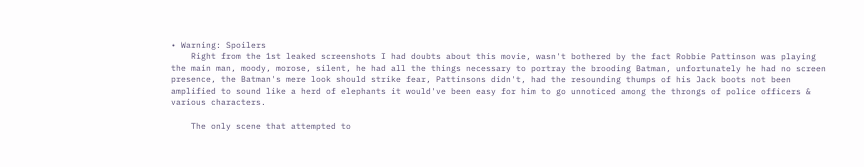• Warning: Spoilers
    Right from the 1st leaked screenshots I had doubts about this movie, wasn't bothered by the fact Robbie Pattinson was playing the main man, moody, morose, silent, he had all the things necessary to portray the brooding Batman, unfortunately he had no screen presence, the Batman's mere look should strike fear, Pattinsons didn't, had the resounding thumps of his Jack boots not been amplified to sound like a herd of elephants it would've been easy for him to go unnoticed among the throngs of police officers & various characters.

    The only scene that attempted to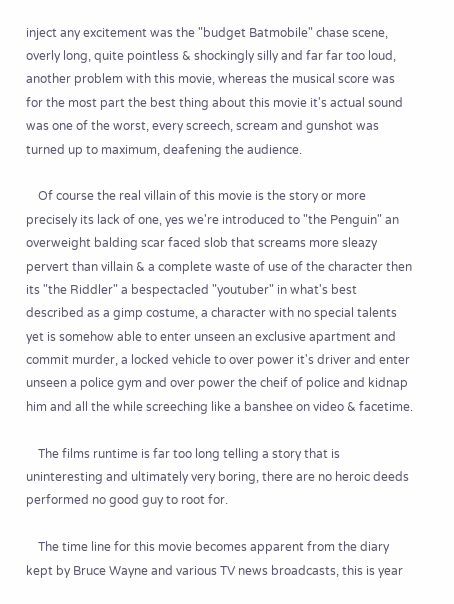inject any excitement was the "budget Batmobile" chase scene, overly long, quite pointless & shockingly silly and far far too loud, another problem with this movie, whereas the musical score was for the most part the best thing about this movie it's actual sound was one of the worst, every screech, scream and gunshot was turned up to maximum, deafening the audience.

    Of course the real villain of this movie is the story or more precisely its lack of one, yes we're introduced to "the Penguin" an overweight balding scar faced slob that screams more sleazy pervert than villain & a complete waste of use of the character then its "the Riddler" a bespectacled "youtuber" in what's best described as a gimp costume, a character with no special talents yet is somehow able to enter unseen an exclusive apartment and commit murder, a locked vehicle to over power it's driver and enter unseen a police gym and over power the cheif of police and kidnap him and all the while screeching like a banshee on video & facetime.

    The films runtime is far too long telling a story that is uninteresting and ultimately very boring, there are no heroic deeds performed no good guy to root for.

    The time line for this movie becomes apparent from the diary kept by Bruce Wayne and various TV news broadcasts, this is year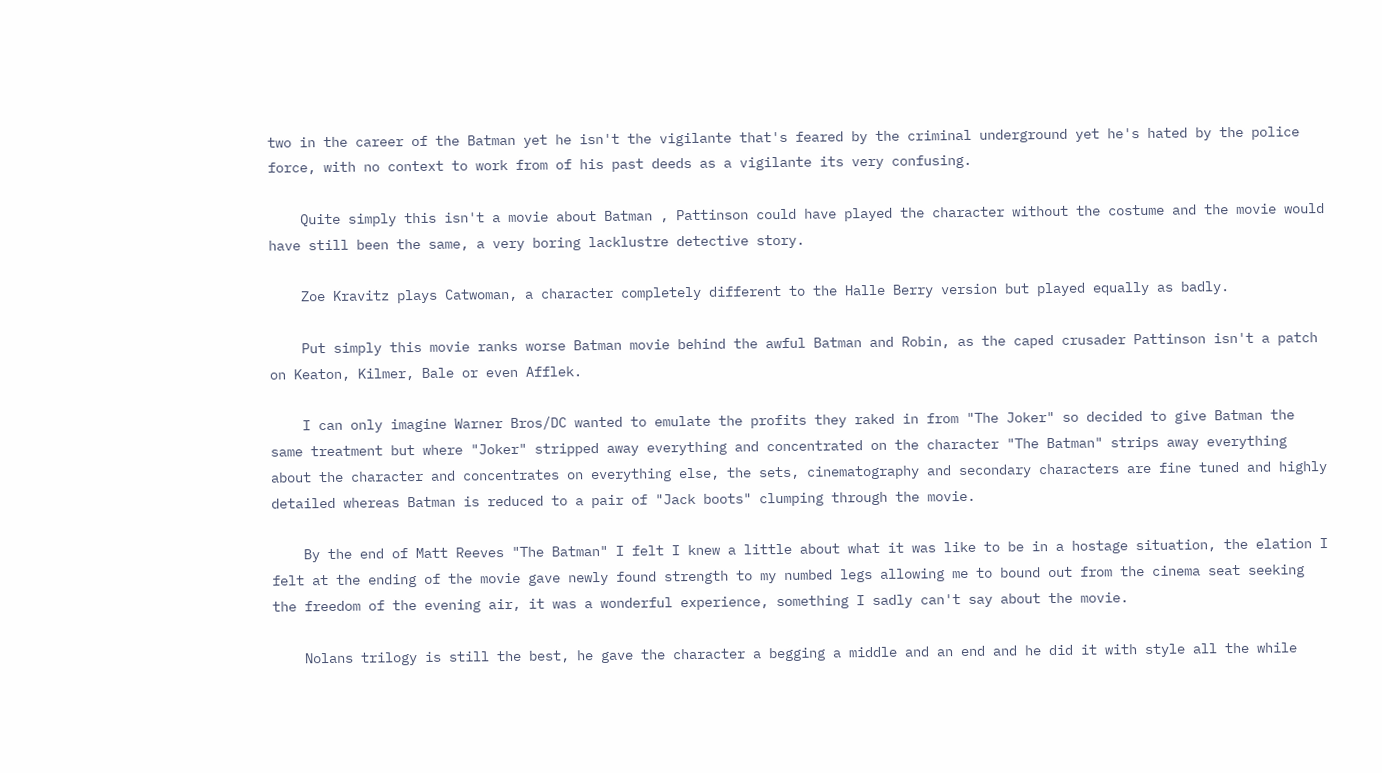two in the career of the Batman yet he isn't the vigilante that's feared by the criminal underground yet he's hated by the police force, with no context to work from of his past deeds as a vigilante its very confusing.

    Quite simply this isn't a movie about Batman , Pattinson could have played the character without the costume and the movie would have still been the same, a very boring lacklustre detective story.

    Zoe Kravitz plays Catwoman, a character completely different to the Halle Berry version but played equally as badly.

    Put simply this movie ranks worse Batman movie behind the awful Batman and Robin, as the caped crusader Pattinson isn't a patch on Keaton, Kilmer, Bale or even Afflek.

    I can only imagine Warner Bros/DC wanted to emulate the profits they raked in from "The Joker" so decided to give Batman the same treatment but where "Joker" stripped away everything and concentrated on the character "The Batman" strips away everything about the character and concentrates on everything else, the sets, cinematography and secondary characters are fine tuned and highly detailed whereas Batman is reduced to a pair of "Jack boots" clumping through the movie.

    By the end of Matt Reeves "The Batman" I felt I knew a little about what it was like to be in a hostage situation, the elation I felt at the ending of the movie gave newly found strength to my numbed legs allowing me to bound out from the cinema seat seeking the freedom of the evening air, it was a wonderful experience, something I sadly can't say about the movie.

    Nolans trilogy is still the best, he gave the character a begging a middle and an end and he did it with style all the while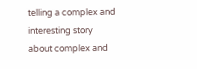telling a complex and interesting story about complex and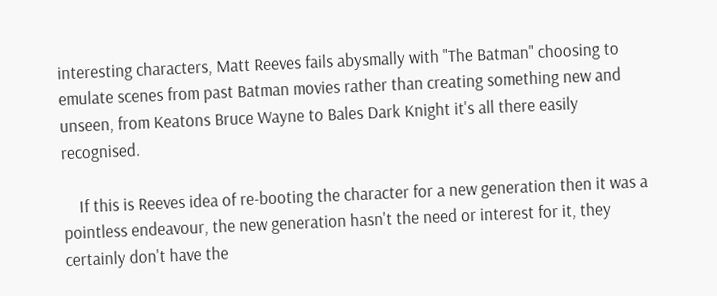interesting characters, Matt Reeves fails abysmally with "The Batman" choosing to emulate scenes from past Batman movies rather than creating something new and unseen, from Keatons Bruce Wayne to Bales Dark Knight it's all there easily recognised.

    If this is Reeves idea of re-booting the character for a new generation then it was a pointless endeavour, the new generation hasn't the need or interest for it, they certainly don't have the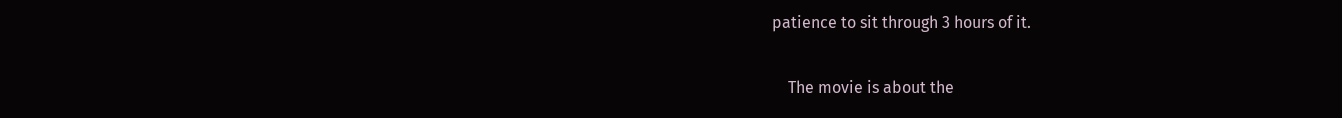patience to sit through 3 hours of it.

    The movie is about the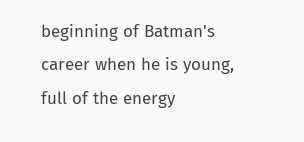beginning of Batman's career when he is young, full of the energy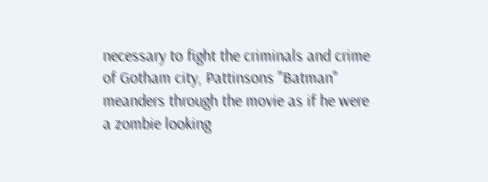necessary to fight the criminals and crime of Gotham city, Pattinsons "Batman" meanders through the movie as if he were a zombie looking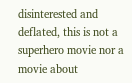disinterested and deflated, this is not a superhero movie nor a movie about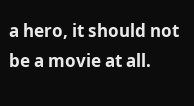a hero, it should not be a movie at all.